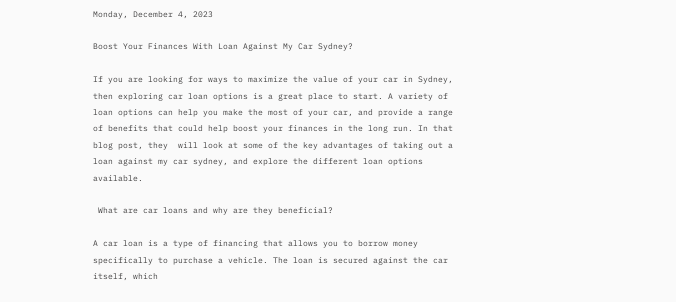Monday, December 4, 2023

Boost Your Finances With Loan Against My Car Sydney?

If you are looking for ways to maximize the value of your car in Sydney, then exploring car loan options is a great place to start. A variety of loan options can help you make the most of your car, and provide a range of benefits that could help boost your finances in the long run. In that blog post, they  will look at some of the key advantages of taking out a loan against my car sydney, and explore the different loan options available.

 What are car loans and why are they beneficial?

A car loan is a type of financing that allows you to borrow money specifically to purchase a vehicle. The loan is secured against the car itself, which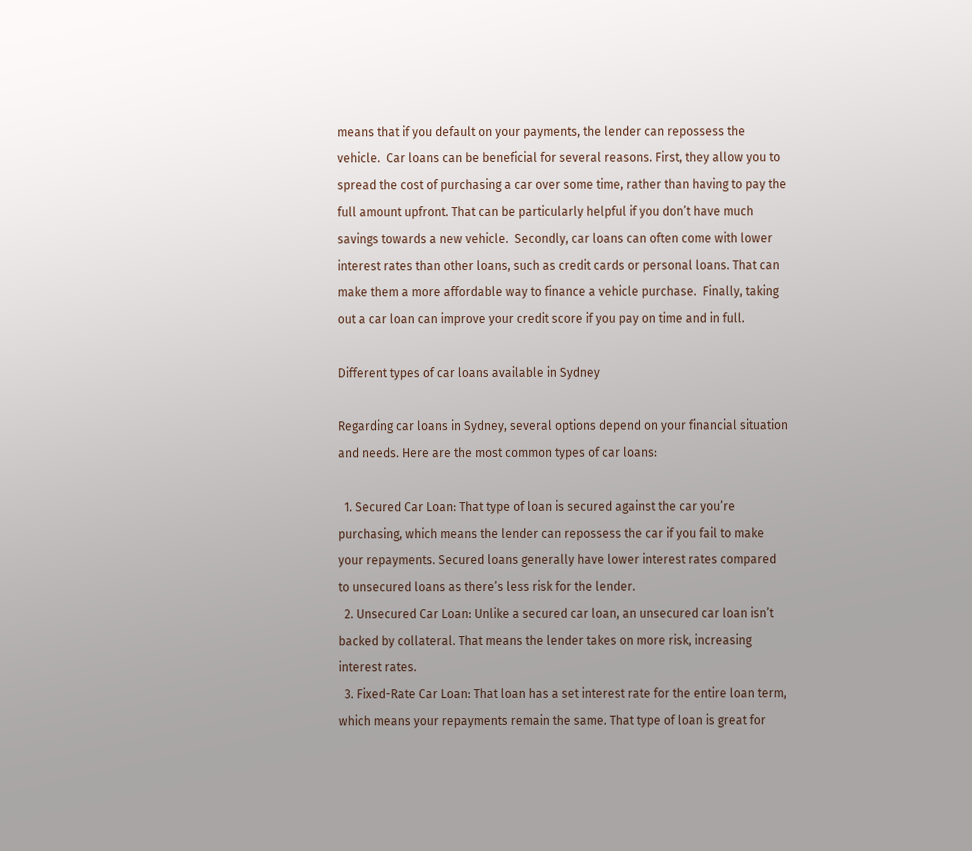means that if you default on your payments, the lender can repossess the vehicle.  Car loans can be beneficial for several reasons. First, they allow you to spread the cost of purchasing a car over some time, rather than having to pay the full amount upfront. That can be particularly helpful if you don’t have much savings towards a new vehicle.  Secondly, car loans can often come with lower interest rates than other loans, such as credit cards or personal loans. That can make them a more affordable way to finance a vehicle purchase.  Finally, taking out a car loan can improve your credit score if you pay on time and in full.

Different types of car loans available in Sydney

Regarding car loans in Sydney, several options depend on your financial situation and needs. Here are the most common types of car loans:

  1. Secured Car Loan: That type of loan is secured against the car you’re purchasing, which means the lender can repossess the car if you fail to make your repayments. Secured loans generally have lower interest rates compared to unsecured loans as there’s less risk for the lender.
  2. Unsecured Car Loan: Unlike a secured car loan, an unsecured car loan isn’t backed by collateral. That means the lender takes on more risk, increasing interest rates.
  3. Fixed-Rate Car Loan: That loan has a set interest rate for the entire loan term, which means your repayments remain the same. That type of loan is great for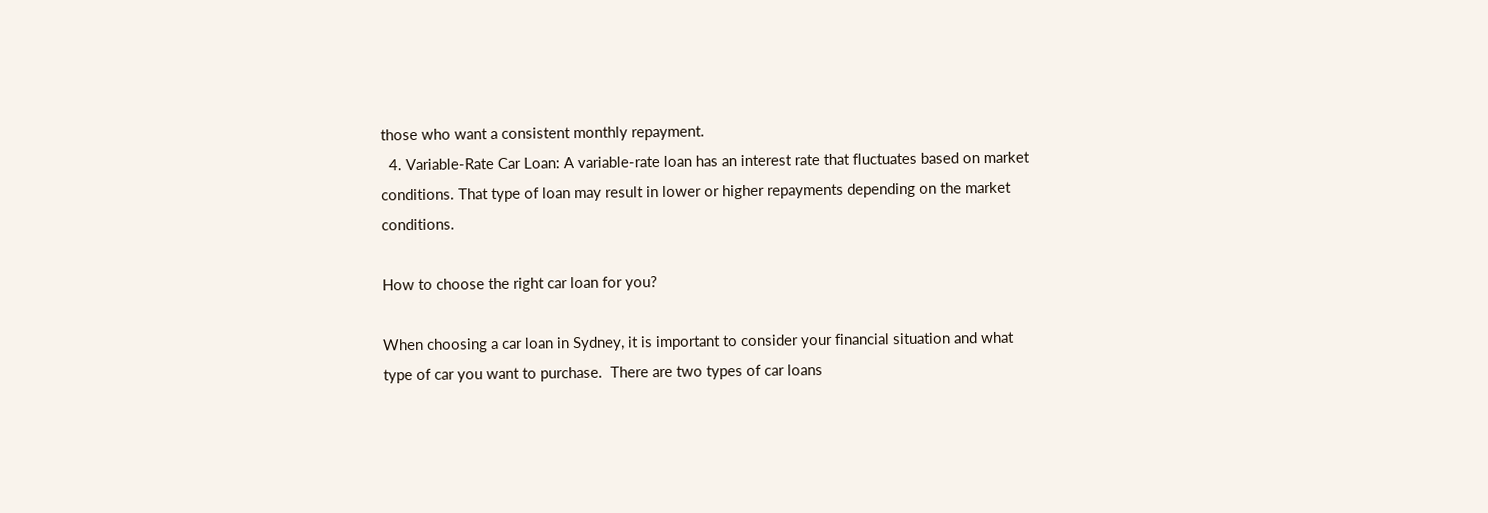those who want a consistent monthly repayment.
  4. Variable-Rate Car Loan: A variable-rate loan has an interest rate that fluctuates based on market conditions. That type of loan may result in lower or higher repayments depending on the market conditions.

How to choose the right car loan for you?

When choosing a car loan in Sydney, it is important to consider your financial situation and what type of car you want to purchase.  There are two types of car loans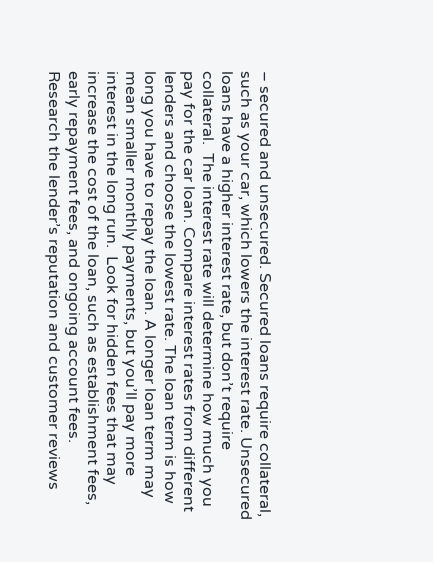– secured and unsecured. Secured loans require collateral, such as your car, which lowers the interest rate. Unsecured loans have a higher interest rate, but don’t require collateral.  The interest rate will determine how much you pay for the car loan. Compare interest rates from different lenders and choose the lowest rate. The loan term is how long you have to repay the loan. A longer loan term may mean smaller monthly payments, but you’ll pay more interest in the long run.  Look for hidden fees that may increase the cost of the loan, such as establishment fees, early repayment fees, and ongoing account fees.  Research the lender’s reputation and customer reviews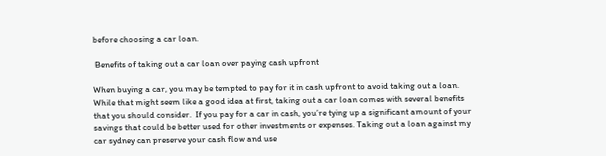before choosing a car loan.

 Benefits of taking out a car loan over paying cash upfront

When buying a car, you may be tempted to pay for it in cash upfront to avoid taking out a loan. While that might seem like a good idea at first, taking out a car loan comes with several benefits that you should consider.  If you pay for a car in cash, you’re tying up a significant amount of your savings that could be better used for other investments or expenses. Taking out a loan against my car sydney can preserve your cash flow and use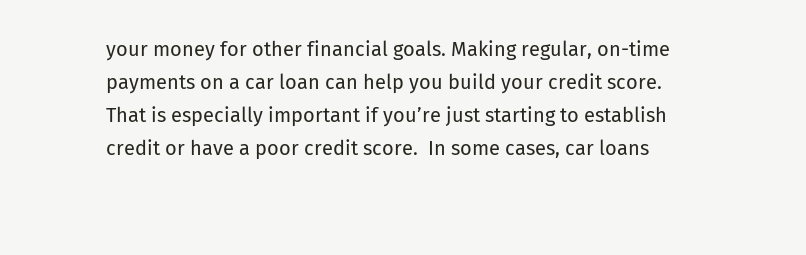your money for other financial goals. Making regular, on-time payments on a car loan can help you build your credit score. That is especially important if you’re just starting to establish credit or have a poor credit score.  In some cases, car loans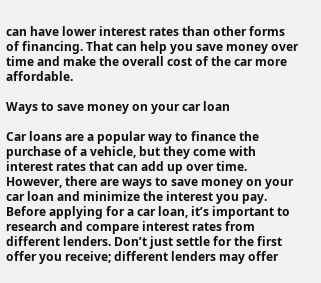can have lower interest rates than other forms of financing. That can help you save money over time and make the overall cost of the car more affordable.

Ways to save money on your car loan

Car loans are a popular way to finance the purchase of a vehicle, but they come with interest rates that can add up over time. However, there are ways to save money on your car loan and minimize the interest you pay. Before applying for a car loan, it’s important to research and compare interest rates from different lenders. Don’t just settle for the first offer you receive; different lenders may offer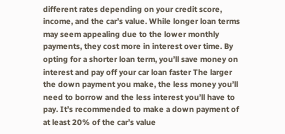different rates depending on your credit score, income, and the car’s value. While longer loan terms may seem appealing due to the lower monthly payments, they cost more in interest over time. By opting for a shorter loan term, you’ll save money on interest and pay off your car loan faster The larger the down payment you make, the less money you’ll need to borrow and the less interest you’ll have to pay. It’s recommended to make a down payment of at least 20% of the car’s value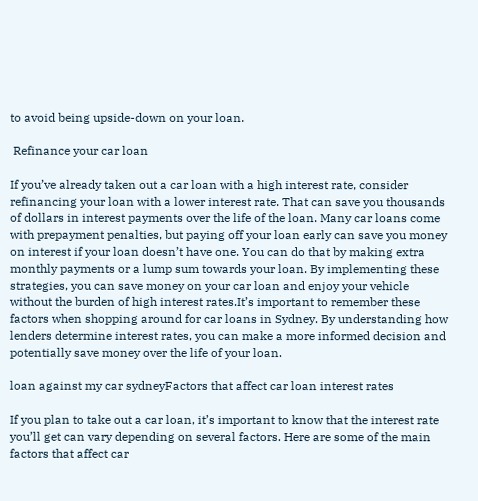to avoid being upside-down on your loan.

 Refinance your car loan

If you’ve already taken out a car loan with a high interest rate, consider refinancing your loan with a lower interest rate. That can save you thousands of dollars in interest payments over the life of the loan. Many car loans come with prepayment penalties, but paying off your loan early can save you money on interest if your loan doesn’t have one. You can do that by making extra monthly payments or a lump sum towards your loan. By implementing these strategies, you can save money on your car loan and enjoy your vehicle without the burden of high interest rates.It’s important to remember these factors when shopping around for car loans in Sydney. By understanding how lenders determine interest rates, you can make a more informed decision and potentially save money over the life of your loan.

loan against my car sydneyFactors that affect car loan interest rates

If you plan to take out a car loan, it’s important to know that the interest rate you’ll get can vary depending on several factors. Here are some of the main factors that affect car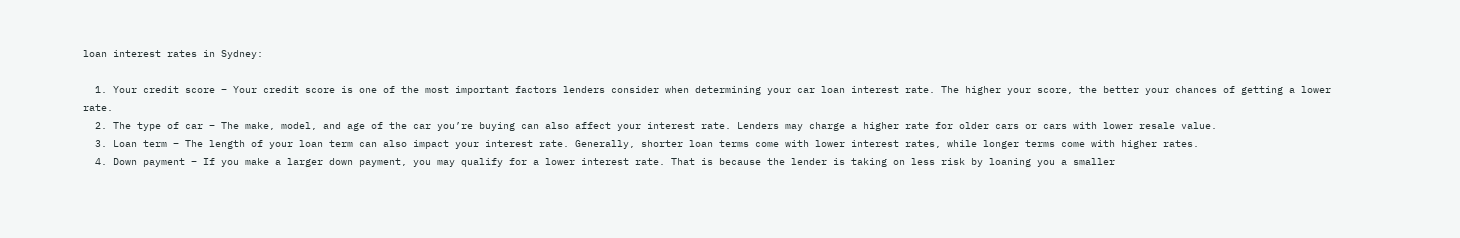loan interest rates in Sydney:

  1. Your credit score – Your credit score is one of the most important factors lenders consider when determining your car loan interest rate. The higher your score, the better your chances of getting a lower rate.
  2. The type of car – The make, model, and age of the car you’re buying can also affect your interest rate. Lenders may charge a higher rate for older cars or cars with lower resale value.
  3. Loan term – The length of your loan term can also impact your interest rate. Generally, shorter loan terms come with lower interest rates, while longer terms come with higher rates.
  4. Down payment – If you make a larger down payment, you may qualify for a lower interest rate. That is because the lender is taking on less risk by loaning you a smaller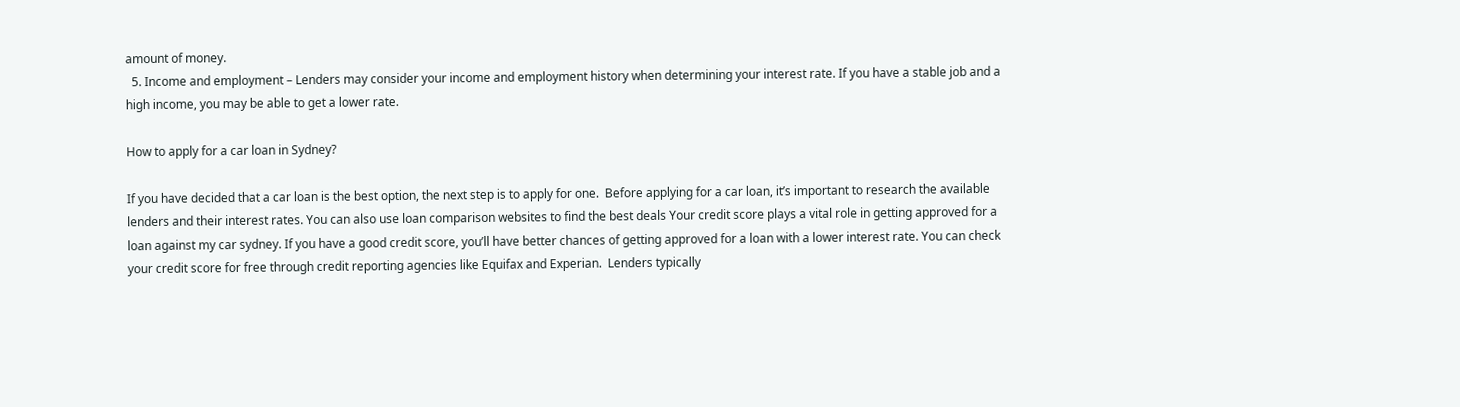amount of money.
  5. Income and employment – Lenders may consider your income and employment history when determining your interest rate. If you have a stable job and a high income, you may be able to get a lower rate.

How to apply for a car loan in Sydney?

If you have decided that a car loan is the best option, the next step is to apply for one.  Before applying for a car loan, it’s important to research the available lenders and their interest rates. You can also use loan comparison websites to find the best deals Your credit score plays a vital role in getting approved for a loan against my car sydney. If you have a good credit score, you’ll have better chances of getting approved for a loan with a lower interest rate. You can check your credit score for free through credit reporting agencies like Equifax and Experian.  Lenders typically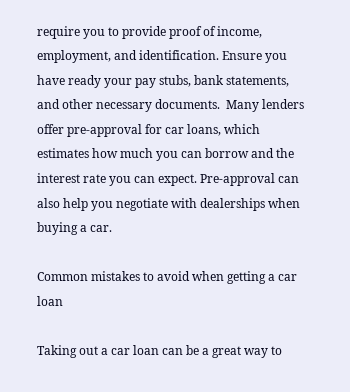require you to provide proof of income, employment, and identification. Ensure you have ready your pay stubs, bank statements, and other necessary documents.  Many lenders offer pre-approval for car loans, which estimates how much you can borrow and the interest rate you can expect. Pre-approval can also help you negotiate with dealerships when buying a car.

Common mistakes to avoid when getting a car loan

Taking out a car loan can be a great way to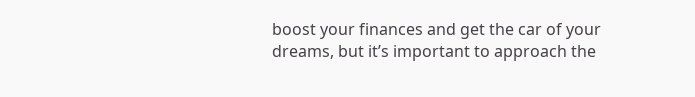boost your finances and get the car of your dreams, but it’s important to approach the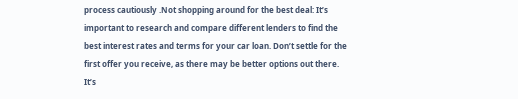process cautiously .Not shopping around for the best deal: It’s important to research and compare different lenders to find the best interest rates and terms for your car loan. Don’t settle for the first offer you receive, as there may be better options out there.  It’s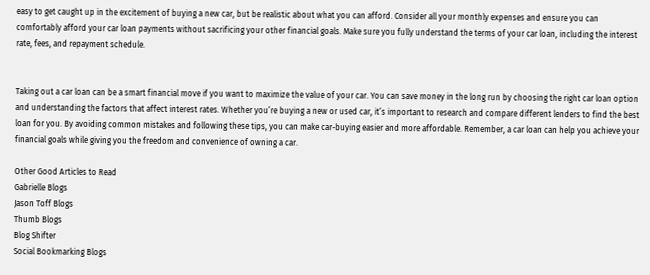easy to get caught up in the excitement of buying a new car, but be realistic about what you can afford. Consider all your monthly expenses and ensure you can comfortably afford your car loan payments without sacrificing your other financial goals. Make sure you fully understand the terms of your car loan, including the interest rate, fees, and repayment schedule.


Taking out a car loan can be a smart financial move if you want to maximize the value of your car. You can save money in the long run by choosing the right car loan option and understanding the factors that affect interest rates. Whether you’re buying a new or used car, it’s important to research and compare different lenders to find the best loan for you. By avoiding common mistakes and following these tips, you can make car-buying easier and more affordable. Remember, a car loan can help you achieve your financial goals while giving you the freedom and convenience of owning a car.

Other Good Articles to Read
Gabrielle Blogs
Jason Toff Blogs
Thumb Blogs
Blog Shifter
Social Bookmarking Blogs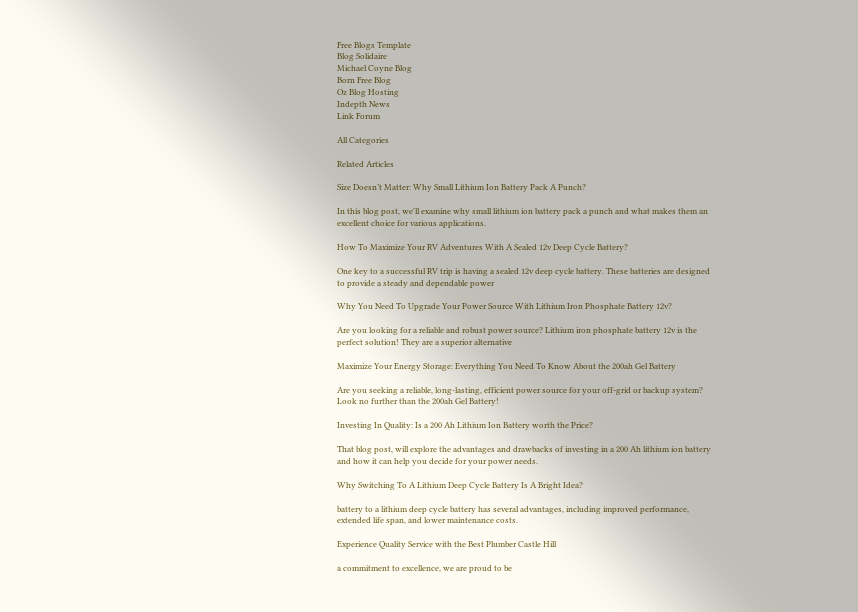Free Blogs Template
Blog Solidaire
Michael Coyne Blog
Born Free Blog
Oz Blog Hosting
Indepth News
Link Forum

All Categories

Related Articles

Size Doesn’t Matter: Why Small Lithium Ion Battery Pack A Punch?

In this blog post, we'll examine why small lithium ion battery pack a punch and what makes them an excellent choice for various applications.

How To Maximize Your RV Adventures With A Sealed 12v Deep Cycle Battery?

One key to a successful RV trip is having a sealed 12v deep cycle battery. These batteries are designed to provide a steady and dependable power

Why You Need To Upgrade Your Power Source With Lithium Iron Phosphate Battery 12v?

Are you looking for a reliable and robust power source? Lithium iron phosphate battery 12v is the perfect solution! They are a superior alternative

Maximize Your Energy Storage: Everything You Need To Know About the 200ah Gel Battery

Are you seeking a reliable, long-lasting, efficient power source for your off-grid or backup system? Look no further than the 200ah Gel Battery!

Investing In Quality: Is a 200 Ah Lithium Ion Battery worth the Price?

That blog post, will explore the advantages and drawbacks of investing in a 200 Ah lithium ion battery and how it can help you decide for your power needs.

Why Switching To A Lithium Deep Cycle Battery Is A Bright Idea?

battery to a lithium deep cycle battery has several advantages, including improved performance, extended life span, and lower maintenance costs.

Experience Quality Service with the Best Plumber Castle Hill

a commitment to excellence, we are proud to be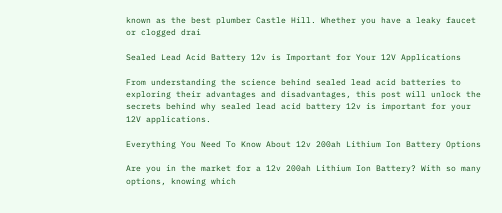known as the best plumber Castle Hill. Whether you have a leaky faucet or clogged drai

Sealed Lead Acid Battery 12v is Important for Your 12V Applications

From understanding the science behind sealed lead acid batteries to exploring their advantages and disadvantages, this post will unlock the secrets behind why sealed lead acid battery 12v is important for your 12V applications.

Everything You Need To Know About 12v 200ah Lithium Ion Battery Options

Are you in the market for a 12v 200ah Lithium Ion Battery? With so many options, knowing which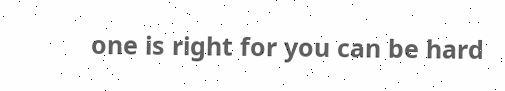one is right for you can be hard